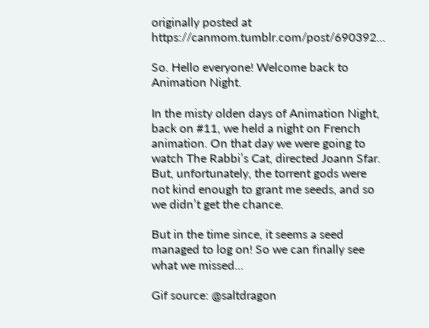originally posted at https://canmom.tumblr.com/post/690392...

So. Hello everyone! Welcome back to Animation Night.

In the misty olden days of Animation Night, back on #11, we held a night on French animation. On that day we were going to watch The Rabbi’s Cat, directed Joann Sfar. But, unfortunately, the torrent gods were not kind enough to grant me seeds, and so we didn’t get the chance.

But in the time since, it seems a seed managed to log on! So we can finally see what we missed…

Gif source: @saltdragon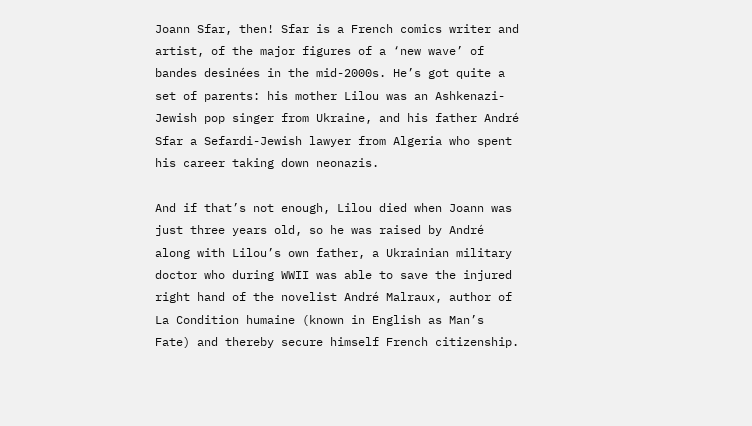Joann Sfar, then! Sfar is a French comics writer and artist, of the major figures of a ‘new wave’ of bandes desinées in the mid-2000s. He’s got quite a set of parents: his mother Lilou was an Ashkenazi-Jewish pop singer from Ukraine, and his father André Sfar a Sefardi-Jewish lawyer from Algeria who spent his career taking down neonazis.

And if that’s not enough, Lilou died when Joann was just three years old, so he was raised by André along with Lilou’s own father, a Ukrainian military doctor who during WWII was able to save the injured right hand of the novelist André Malraux, author of La Condition humaine (known in English as Man’s Fate) and thereby secure himself French citizenship.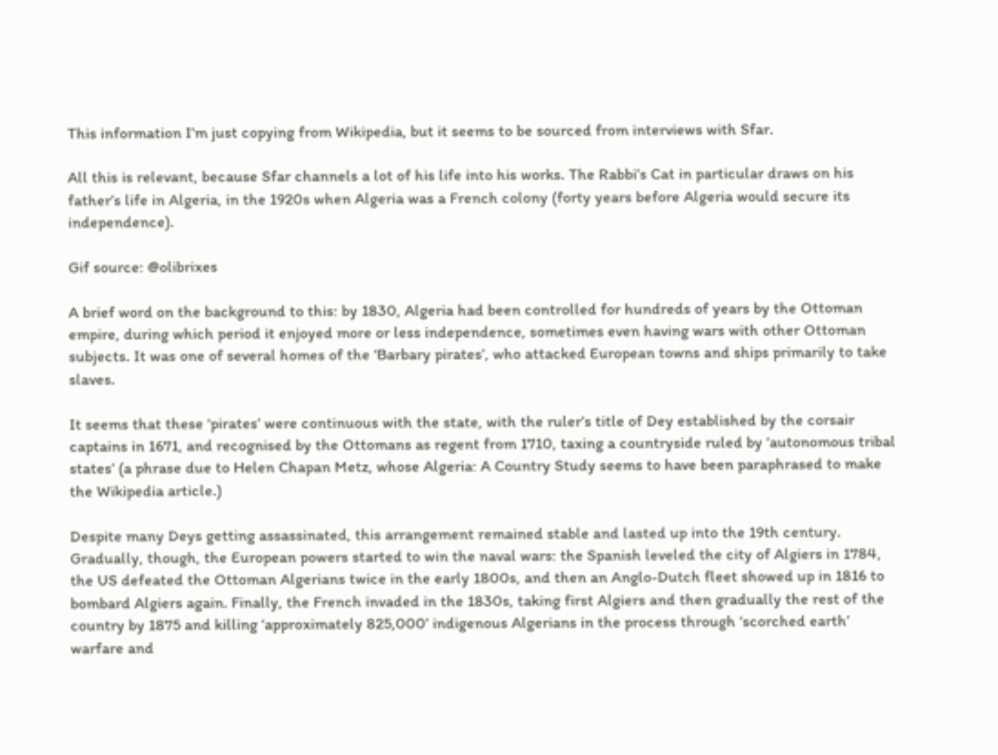This information I’m just copying from Wikipedia, but it seems to be sourced from interviews with Sfar.

All this is relevant, because Sfar channels a lot of his life into his works. The Rabbi’s Cat in particular draws on his father’s life in Algeria, in the 1920s when Algeria was a French colony (forty years before Algeria would secure its independence).

Gif source: @olibrixes

A brief word on the background to this: by 1830, Algeria had been controlled for hundreds of years by the Ottoman empire, during which period it enjoyed more or less independence, sometimes even having wars with other Ottoman subjects. It was one of several homes of the ‘Barbary pirates’, who attacked European towns and ships primarily to take slaves.

It seems that these ‘pirates’ were continuous with the state, with the ruler’s title of Dey established by the corsair captains in 1671, and recognised by the Ottomans as regent from 1710, taxing a countryside ruled by ‘autonomous tribal states’ (a phrase due to Helen Chapan Metz, whose Algeria: A Country Study seems to have been paraphrased to make the Wikipedia article.)

Despite many Deys getting assassinated, this arrangement remained stable and lasted up into the 19th century. Gradually, though, the European powers started to win the naval wars: the Spanish leveled the city of Algiers in 1784, the US defeated the Ottoman Algerians twice in the early 1800s, and then an Anglo-Dutch fleet showed up in 1816 to bombard Algiers again. Finally, the French invaded in the 1830s, taking first Algiers and then gradually the rest of the country by 1875 and killing ‘approximately 825,000’ indigenous Algerians in the process through ‘scorched earth’ warfare and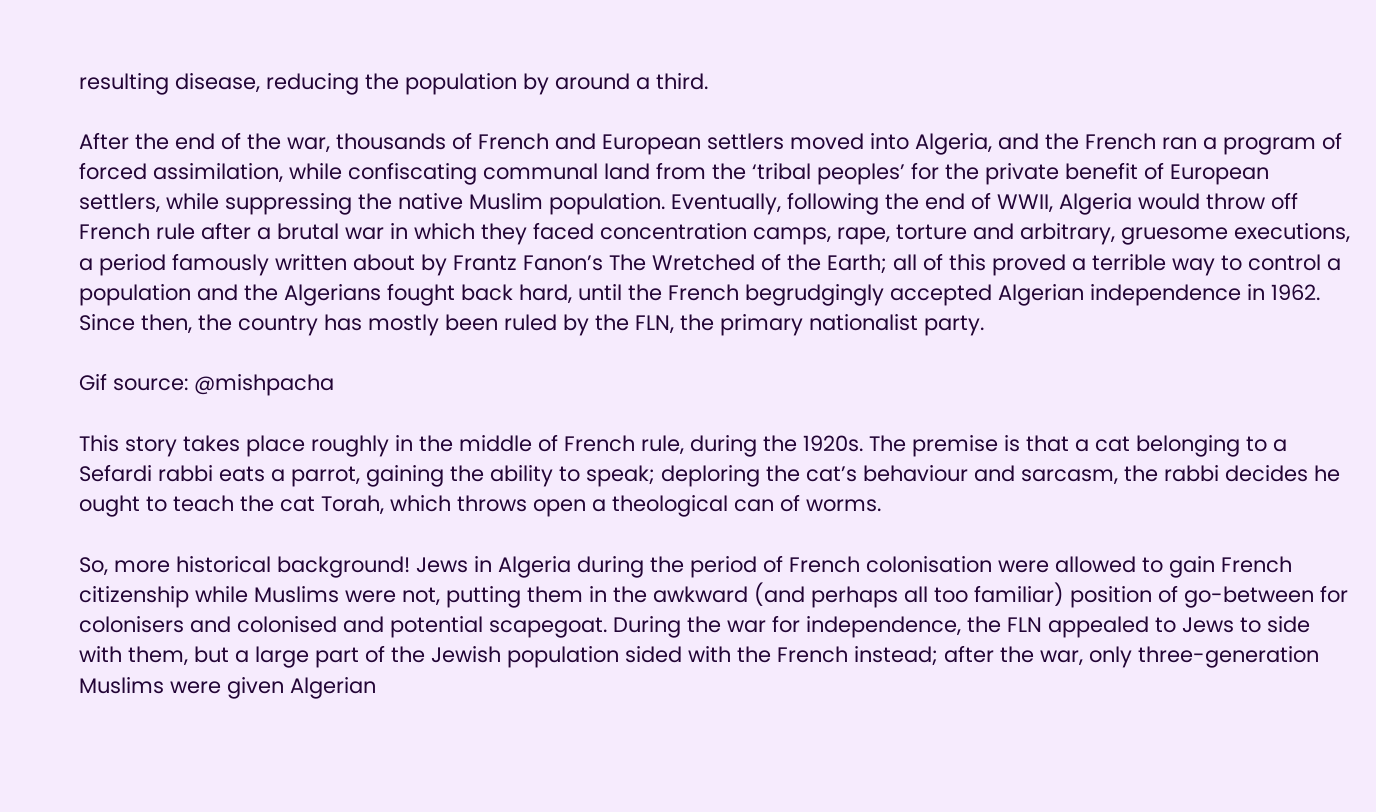resulting disease, reducing the population by around a third.

After the end of the war, thousands of French and European settlers moved into Algeria, and the French ran a program of forced assimilation, while confiscating communal land from the ‘tribal peoples’ for the private benefit of European settlers, while suppressing the native Muslim population. Eventually, following the end of WWII, Algeria would throw off French rule after a brutal war in which they faced concentration camps, rape, torture and arbitrary, gruesome executions, a period famously written about by Frantz Fanon’s The Wretched of the Earth; all of this proved a terrible way to control a population and the Algerians fought back hard, until the French begrudgingly accepted Algerian independence in 1962. Since then, the country has mostly been ruled by the FLN, the primary nationalist party.

Gif source: @mishpacha

This story takes place roughly in the middle of French rule, during the 1920s. The premise is that a cat belonging to a Sefardi rabbi eats a parrot, gaining the ability to speak; deploring the cat’s behaviour and sarcasm, the rabbi decides he ought to teach the cat Torah, which throws open a theological can of worms.

So, more historical background! Jews in Algeria during the period of French colonisation were allowed to gain French citizenship while Muslims were not, putting them in the awkward (and perhaps all too familiar) position of go-between for colonisers and colonised and potential scapegoat. During the war for independence, the FLN appealed to Jews to side with them, but a large part of the Jewish population sided with the French instead; after the war, only three-generation Muslims were given Algerian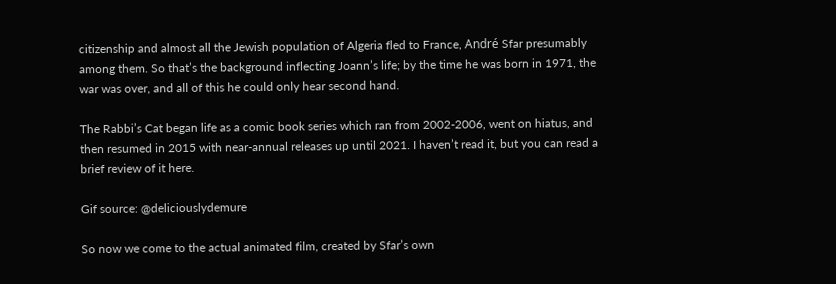citizenship and almost all the Jewish population of Algeria fled to France, André Sfar presumably among them. So that’s the background inflecting Joann’s life; by the time he was born in 1971, the war was over, and all of this he could only hear second hand.

The Rabbi’s Cat began life as a comic book series which ran from 2002-2006, went on hiatus, and then resumed in 2015 with near-annual releases up until 2021. I haven’t read it, but you can read a brief review of it here.

Gif source: @deliciouslydemure

So now we come to the actual animated film, created by Sfar’s own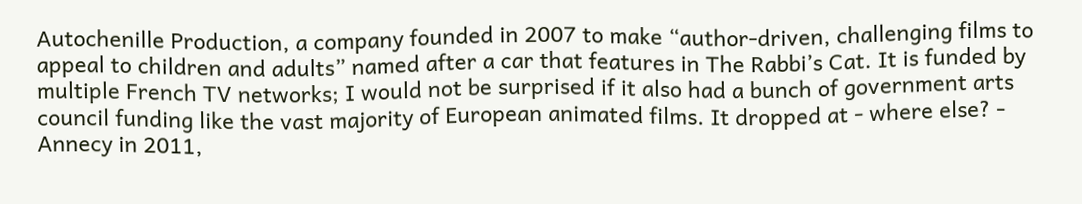Autochenille Production, a company founded in 2007 to make “author-driven, challenging films to appeal to children and adults” named after a car that features in The Rabbi’s Cat. It is funded by multiple French TV networks; I would not be surprised if it also had a bunch of government arts council funding like the vast majority of European animated films. It dropped at - where else? - Annecy in 2011,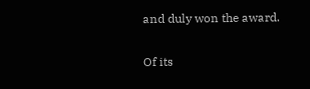and duly won the award.

Of its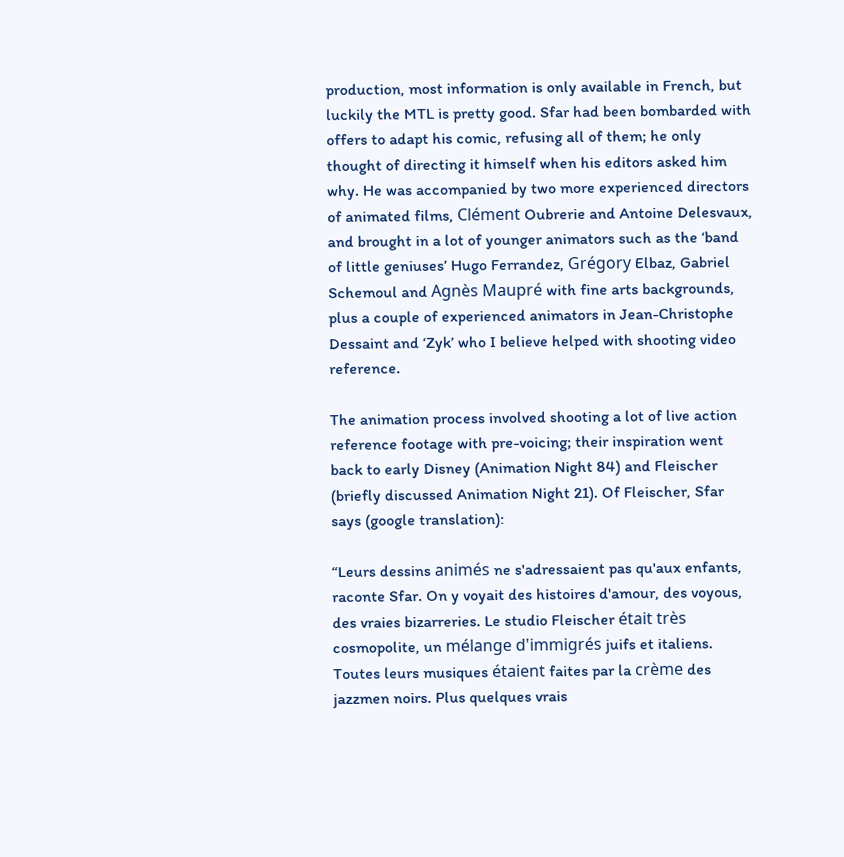production, most information is only available in French, but luckily the MTL is pretty good. Sfar had been bombarded with offers to adapt his comic, refusing all of them; he only thought of directing it himself when his editors asked him why. He was accompanied by two more experienced directors of animated films, Clément Oubrerie and Antoine Delesvaux, and brought in a lot of younger animators such as the ‘band of little geniuses’ Hugo Ferrandez, Grégory Elbaz, Gabriel Schemoul and Agnès Maupré with fine arts backgrounds, plus a couple of experienced animators in Jean-Christophe Dessaint and ‘Zyk’ who I believe helped with shooting video reference.

The animation process involved shooting a lot of live action reference footage with pre-voicing; their inspiration went back to early Disney (Animation Night 84) and Fleischer (briefly discussed Animation Night 21). Of Fleischer, Sfar says (google translation):

“Leurs dessins animés ne s'adressaient pas qu'aux enfants, raconte Sfar. On y voyait des histoires d'amour, des voyous, des vraies bizarreries. Le studio Fleischer était très cosmopolite, un mélange d'immigrés juifs et italiens. Toutes leurs musiques étaient faites par la crème des jazzmen noirs. Plus quelques vrais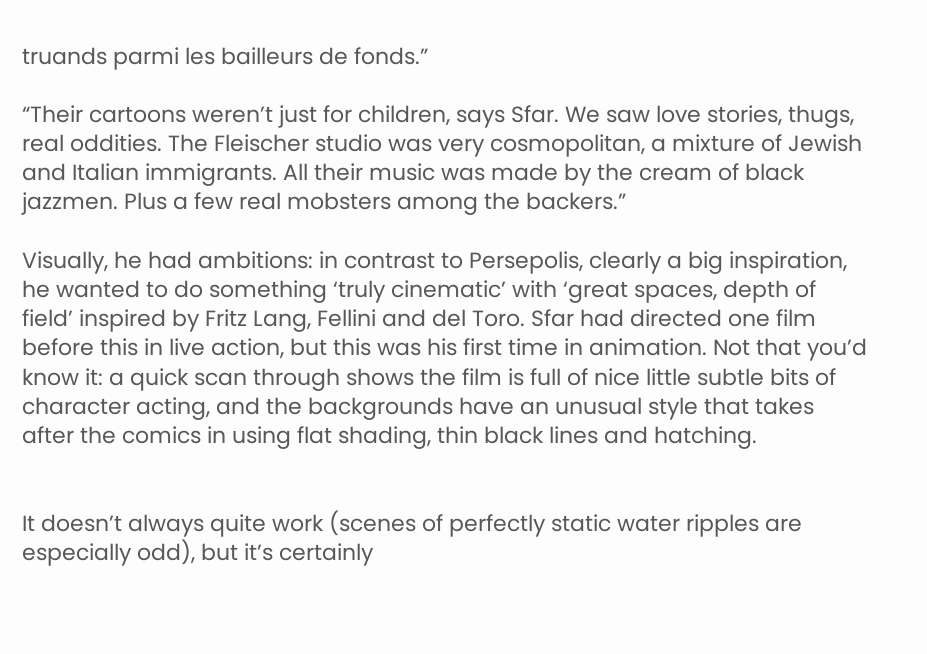truands parmi les bailleurs de fonds.”

“Their cartoons weren’t just for children, says Sfar. We saw love stories, thugs, real oddities. The Fleischer studio was very cosmopolitan, a mixture of Jewish and Italian immigrants. All their music was made by the cream of black jazzmen. Plus a few real mobsters among the backers.”

Visually, he had ambitions: in contrast to Persepolis, clearly a big inspiration, he wanted to do something ‘truly cinematic’ with ‘great spaces, depth of field’ inspired by Fritz Lang, Fellini and del Toro. Sfar had directed one film before this in live action, but this was his first time in animation. Not that you’d know it: a quick scan through shows the film is full of nice little subtle bits of character acting, and the backgrounds have an unusual style that takes after the comics in using flat shading, thin black lines and hatching.


It doesn’t always quite work (scenes of perfectly static water ripples are especially odd), but it’s certainly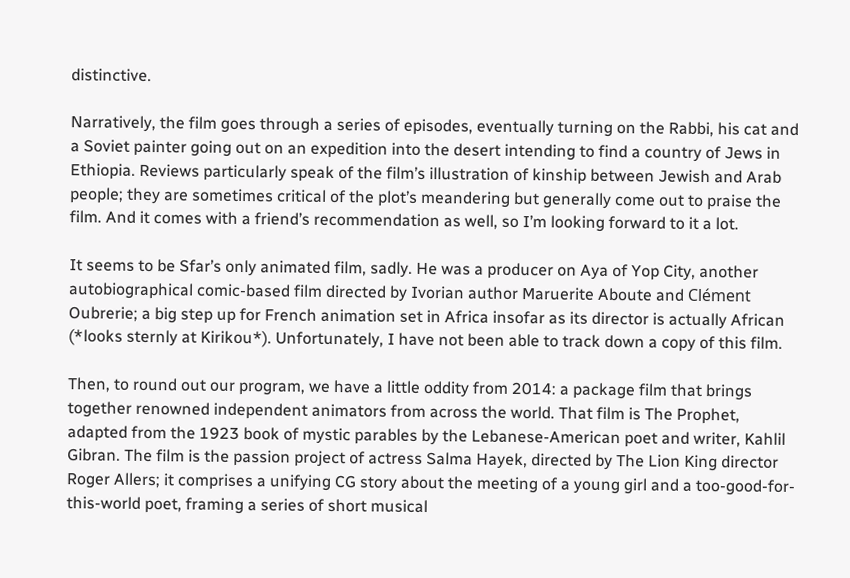distinctive.

Narratively, the film goes through a series of episodes, eventually turning on the Rabbi, his cat and a Soviet painter going out on an expedition into the desert intending to find a country of Jews in Ethiopia. Reviews particularly speak of the film’s illustration of kinship between Jewish and Arab people; they are sometimes critical of the plot’s meandering but generally come out to praise the film. And it comes with a friend’s recommendation as well, so I’m looking forward to it a lot.

It seems to be Sfar’s only animated film, sadly. He was a producer on Aya of Yop City, another autobiographical comic-based film directed by Ivorian author Maruerite Aboute and Clément Oubrerie; a big step up for French animation set in Africa insofar as its director is actually African (*looks sternly at Kirikou*). Unfortunately, I have not been able to track down a copy of this film.

Then, to round out our program, we have a little oddity from 2014: a package film that brings together renowned independent animators from across the world. That film is The Prophet, adapted from the 1923 book of mystic parables by the Lebanese-American poet and writer, Kahlil Gibran. The film is the passion project of actress Salma Hayek, directed by The Lion King director Roger Allers; it comprises a unifying CG story about the meeting of a young girl and a too-good-for-this-world poet, framing a series of short musical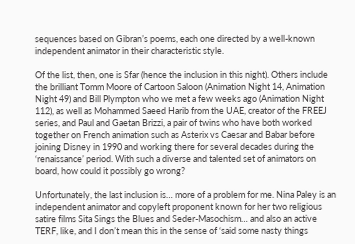sequences based on Gibran’s poems, each one directed by a well-known independent animator in their characteristic style.

Of the list, then, one is Sfar (hence the inclusion in this night). Others include the brilliant Tomm Moore of Cartoon Saloon (Animation Night 14, Animation Night 49) and Bill Plympton who we met a few weeks ago (Animation Night 112), as well as Mohammed Saeed Harib from the UAE, creator of the FREEJ series, and Paul and Gaetan Brizzi, a pair of twins who have both worked together on French animation such as Asterix vs Caesar and Babar before joining Disney in 1990 and working there for several decades during the ‘renaissance’ period. With such a diverse and talented set of animators on board, how could it possibly go wrong?

Unfortunately, the last inclusion is… more of a problem for me. Nina Paley is an independent animator and copyleft proponent known for her two religious satire films Sita Sings the Blues and Seder-Masochism… and also an active TERF, like, and I don’t mean this in the sense of ‘said some nasty things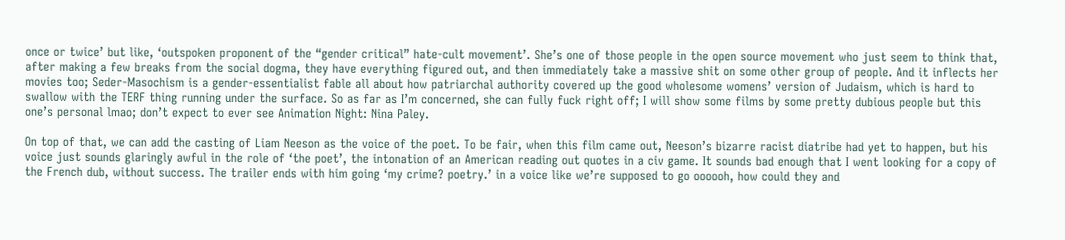once or twice’ but like, ‘outspoken proponent of the “gender critical” hate-cult movement’. She’s one of those people in the open source movement who just seem to think that, after making a few breaks from the social dogma, they have everything figured out, and then immediately take a massive shit on some other group of people. And it inflects her movies too; Seder-Masochism is a gender-essentialist fable all about how patriarchal authority covered up the good wholesome womens’ version of Judaism, which is hard to swallow with the TERF thing running under the surface. So as far as I’m concerned, she can fully fuck right off; I will show some films by some pretty dubious people but this one’s personal lmao; don’t expect to ever see Animation Night: Nina Paley.

On top of that, we can add the casting of Liam Neeson as the voice of the poet. To be fair, when this film came out, Neeson’s bizarre racist diatribe had yet to happen, but his voice just sounds glaringly awful in the role of ‘the poet’, the intonation of an American reading out quotes in a civ game. It sounds bad enough that I went looking for a copy of the French dub, without success. The trailer ends with him going ‘my crime? poetry.’ in a voice like we’re supposed to go oooooh, how could they and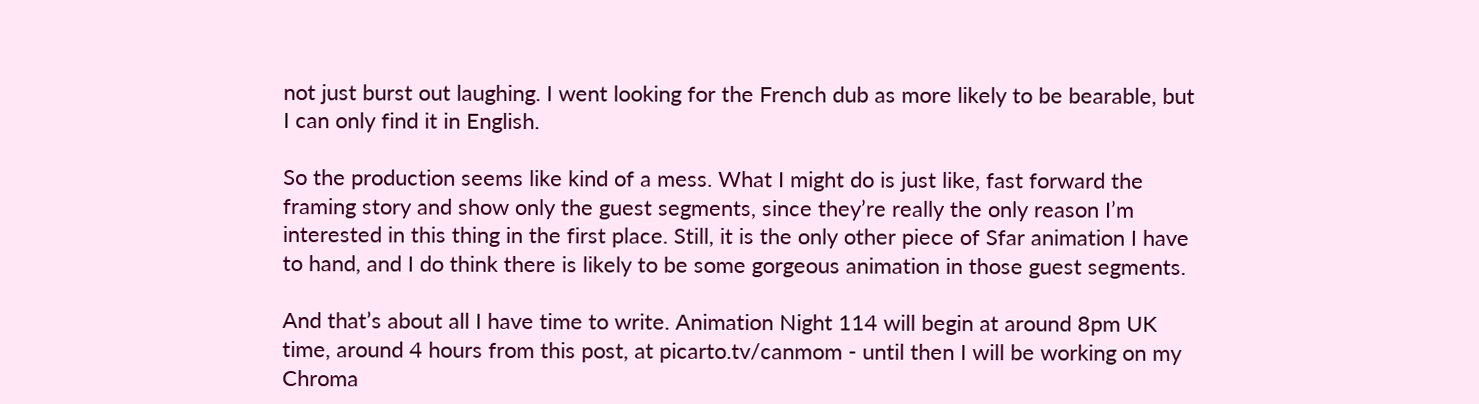not just burst out laughing. I went looking for the French dub as more likely to be bearable, but I can only find it in English.

So the production seems like kind of a mess. What I might do is just like, fast forward the framing story and show only the guest segments, since they’re really the only reason I’m interested in this thing in the first place. Still, it is the only other piece of Sfar animation I have to hand, and I do think there is likely to be some gorgeous animation in those guest segments.

And that’s about all I have time to write. Animation Night 114 will begin at around 8pm UK time, around 4 hours from this post, at picarto.tv/canmom - until then I will be working on my Chroma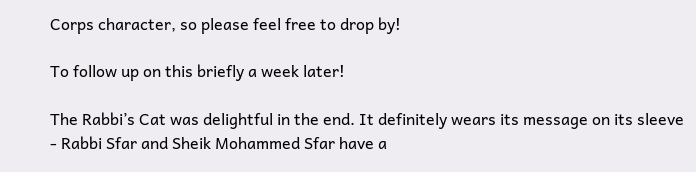Corps character, so please feel free to drop by!

To follow up on this briefly a week later!

The Rabbi’s Cat was delightful in the end. It definitely wears its message on its sleeve - Rabbi Sfar and Sheik Mohammed Sfar have a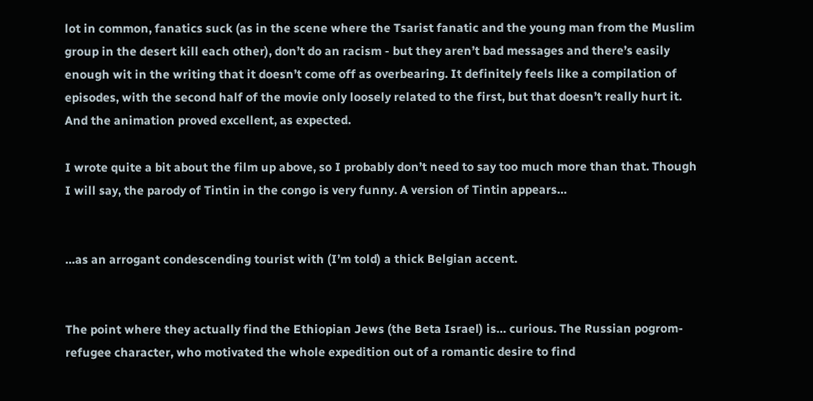lot in common, fanatics suck (as in the scene where the Tsarist fanatic and the young man from the Muslim group in the desert kill each other), don’t do an racism - but they aren’t bad messages and there’s easily enough wit in the writing that it doesn’t come off as overbearing. It definitely feels like a compilation of episodes, with the second half of the movie only loosely related to the first, but that doesn’t really hurt it. And the animation proved excellent, as expected.

I wrote quite a bit about the film up above, so I probably don’t need to say too much more than that. Though I will say, the parody of Tintin in the congo is very funny. A version of Tintin appears…


…as an arrogant condescending tourist with (I’m told) a thick Belgian accent.


The point where they actually find the Ethiopian Jews (the Beta Israel) is… curious. The Russian pogrom-refugee character, who motivated the whole expedition out of a romantic desire to find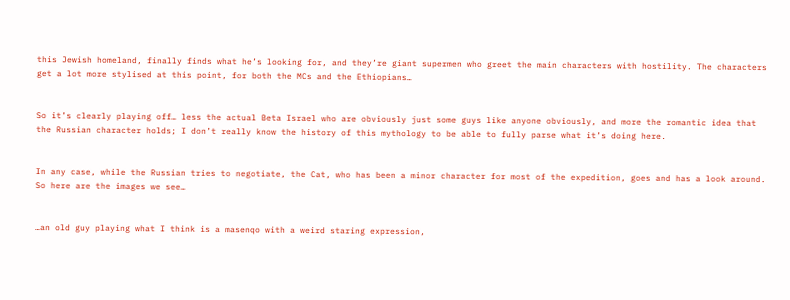this Jewish homeland, finally finds what he’s looking for, and they’re giant supermen who greet the main characters with hostility. The characters get a lot more stylised at this point, for both the MCs and the Ethiopians…


So it’s clearly playing off… less the actual Beta Israel who are obviously just some guys like anyone obviously, and more the romantic idea that the Russian character holds; I don’t really know the history of this mythology to be able to fully parse what it’s doing here.


In any case, while the Russian tries to negotiate, the Cat, who has been a minor character for most of the expedition, goes and has a look around. So here are the images we see…


…an old guy playing what I think is a masenqo with a weird staring expression,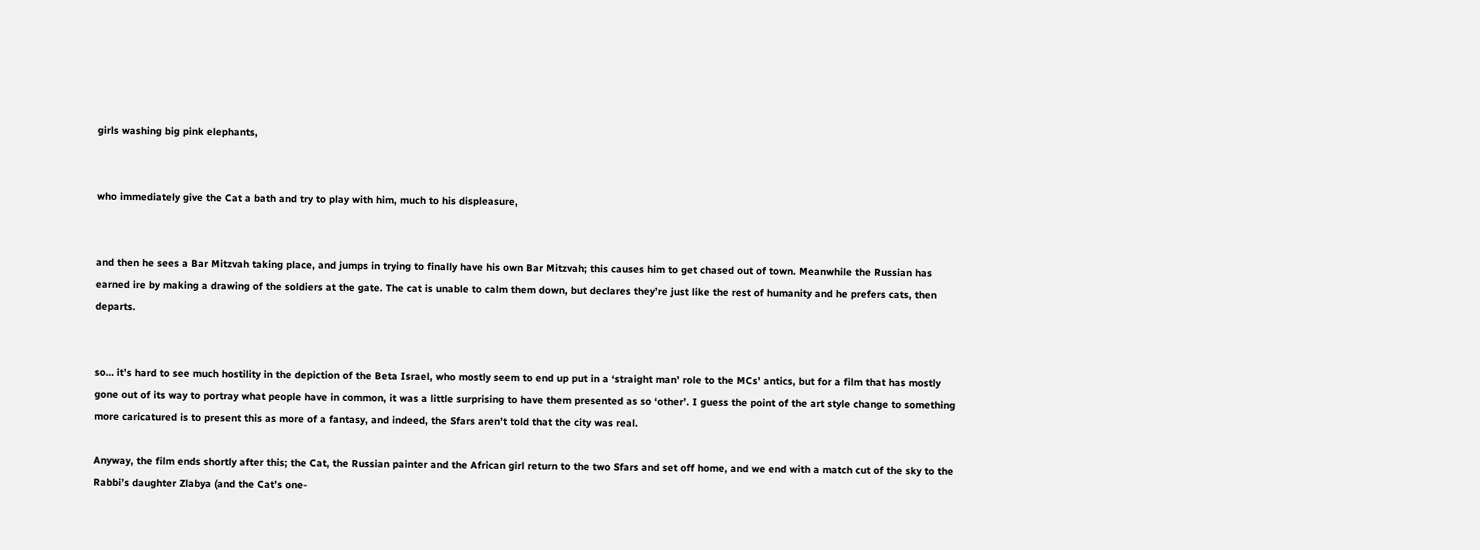girls washing big pink elephants,


who immediately give the Cat a bath and try to play with him, much to his displeasure,


and then he sees a Bar Mitzvah taking place, and jumps in trying to finally have his own Bar Mitzvah; this causes him to get chased out of town. Meanwhile the Russian has earned ire by making a drawing of the soldiers at the gate. The cat is unable to calm them down, but declares they’re just like the rest of humanity and he prefers cats, then departs.


so… it’s hard to see much hostility in the depiction of the Beta Israel, who mostly seem to end up put in a ‘straight man’ role to the MCs’ antics, but for a film that has mostly gone out of its way to portray what people have in common, it was a little surprising to have them presented as so ‘other’. I guess the point of the art style change to something more caricatured is to present this as more of a fantasy, and indeed, the Sfars aren’t told that the city was real.

Anyway, the film ends shortly after this; the Cat, the Russian painter and the African girl return to the two Sfars and set off home, and we end with a match cut of the sky to the Rabbi’s daughter Zlabya (and the Cat’s one-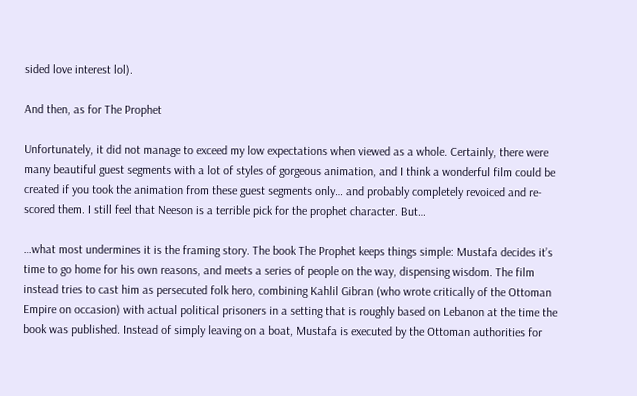sided love interest lol).

And then, as for The Prophet

Unfortunately, it did not manage to exceed my low expectations when viewed as a whole. Certainly, there were many beautiful guest segments with a lot of styles of gorgeous animation, and I think a wonderful film could be created if you took the animation from these guest segments only… and probably completely revoiced and re-scored them. I still feel that Neeson is a terrible pick for the prophet character. But…

…what most undermines it is the framing story. The book The Prophet keeps things simple: Mustafa decides it’s time to go home for his own reasons, and meets a series of people on the way, dispensing wisdom. The film instead tries to cast him as persecuted folk hero, combining Kahlil Gibran (who wrote critically of the Ottoman Empire on occasion) with actual political prisoners in a setting that is roughly based on Lebanon at the time the book was published. Instead of simply leaving on a boat, Mustafa is executed by the Ottoman authorities for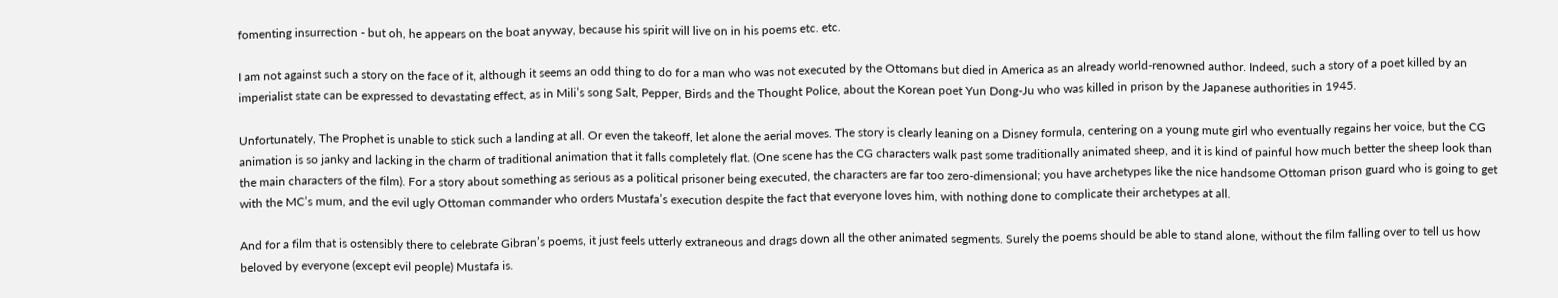fomenting insurrection - but oh, he appears on the boat anyway, because his spirit will live on in his poems etc. etc.

I am not against such a story on the face of it, although it seems an odd thing to do for a man who was not executed by the Ottomans but died in America as an already world-renowned author. Indeed, such a story of a poet killed by an imperialist state can be expressed to devastating effect, as in Mili’s song Salt, Pepper, Birds and the Thought Police, about the Korean poet Yun Dong-Ju who was killed in prison by the Japanese authorities in 1945.

Unfortunately, The Prophet is unable to stick such a landing at all. Or even the takeoff, let alone the aerial moves. The story is clearly leaning on a Disney formula, centering on a young mute girl who eventually regains her voice, but the CG animation is so janky and lacking in the charm of traditional animation that it falls completely flat. (One scene has the CG characters walk past some traditionally animated sheep, and it is kind of painful how much better the sheep look than the main characters of the film). For a story about something as serious as a political prisoner being executed, the characters are far too zero-dimensional; you have archetypes like the nice handsome Ottoman prison guard who is going to get with the MC’s mum, and the evil ugly Ottoman commander who orders Mustafa’s execution despite the fact that everyone loves him, with nothing done to complicate their archetypes at all.

And for a film that is ostensibly there to celebrate Gibran’s poems, it just feels utterly extraneous and drags down all the other animated segments. Surely the poems should be able to stand alone, without the film falling over to tell us how beloved by everyone (except evil people) Mustafa is.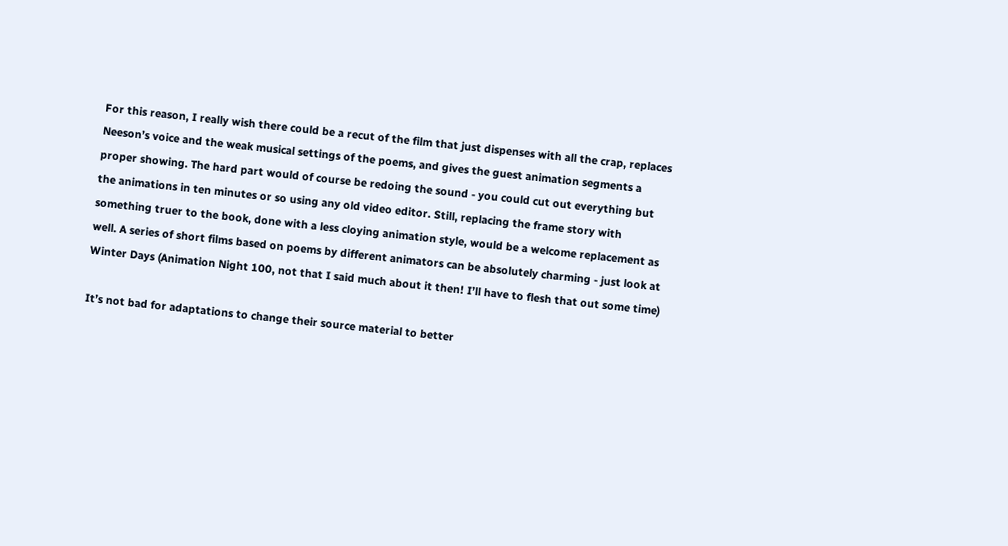For this reason, I really wish there could be a recut of the film that just dispenses with all the crap, replaces Neeson’s voice and the weak musical settings of the poems, and gives the guest animation segments a proper showing. The hard part would of course be redoing the sound - you could cut out everything but the animations in ten minutes or so using any old video editor. Still, replacing the frame story with something truer to the book, done with a less cloying animation style, would be a welcome replacement as well. A series of short films based on poems by different animators can be absolutely charming - just look at Winter Days (Animation Night 100, not that I said much about it then! I’ll have to flesh that out some time)

It’s not bad for adaptations to change their source material to better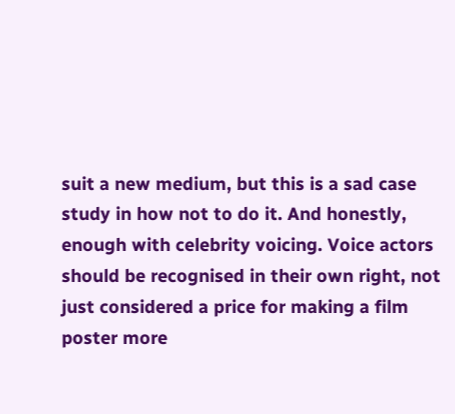suit a new medium, but this is a sad case study in how not to do it. And honestly, enough with celebrity voicing. Voice actors should be recognised in their own right, not just considered a price for making a film poster more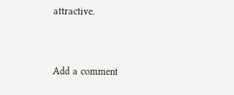attractive.


Add a comment